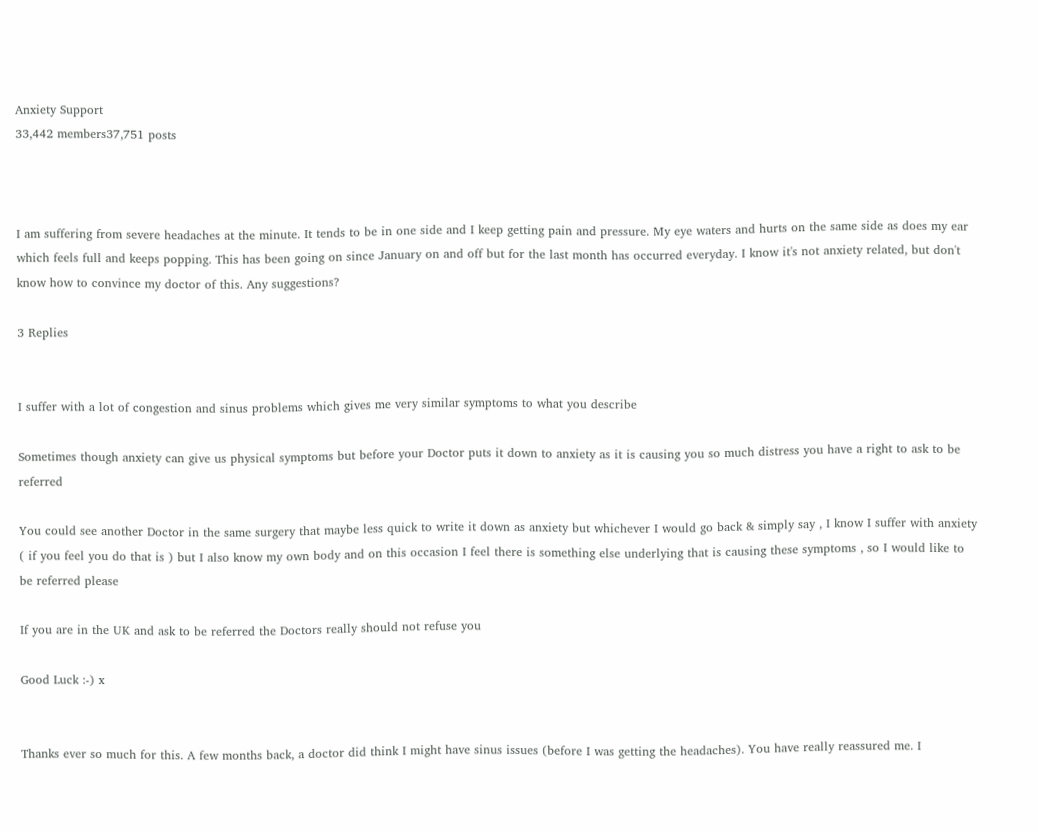Anxiety Support
33,442 members37,751 posts



I am suffering from severe headaches at the minute. It tends to be in one side and I keep getting pain and pressure. My eye waters and hurts on the same side as does my ear which feels full and keeps popping. This has been going on since January on and off but for the last month has occurred everyday. I know it's not anxiety related, but don't know how to convince my doctor of this. Any suggestions?

3 Replies


I suffer with a lot of congestion and sinus problems which gives me very similar symptoms to what you describe

Sometimes though anxiety can give us physical symptoms but before your Doctor puts it down to anxiety as it is causing you so much distress you have a right to ask to be referred

You could see another Doctor in the same surgery that maybe less quick to write it down as anxiety but whichever I would go back & simply say , I know I suffer with anxiety ( if you feel you do that is ) but I also know my own body and on this occasion I feel there is something else underlying that is causing these symptoms , so I would like to be referred please

If you are in the UK and ask to be referred the Doctors really should not refuse you

Good Luck :-) x


Thanks ever so much for this. A few months back, a doctor did think I might have sinus issues (before I was getting the headaches). You have really reassured me. I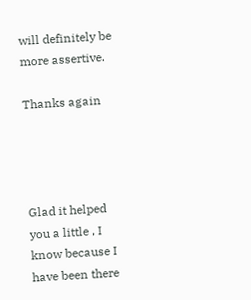will definitely be more assertive.

Thanks again




Glad it helped you a little , I know because I have been there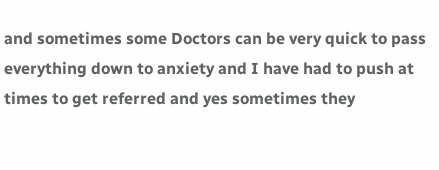and sometimes some Doctors can be very quick to pass everything down to anxiety and I have had to push at times to get referred and yes sometimes they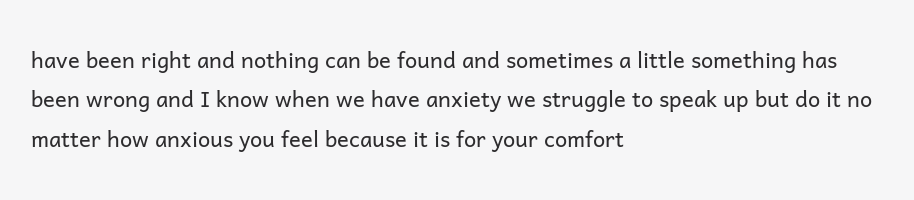have been right and nothing can be found and sometimes a little something has been wrong and I know when we have anxiety we struggle to speak up but do it no matter how anxious you feel because it is for your comfort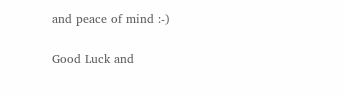and peace of mind :-)

Good Luck and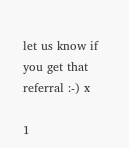let us know if you get that referral :-) x

1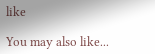like

You may also like...